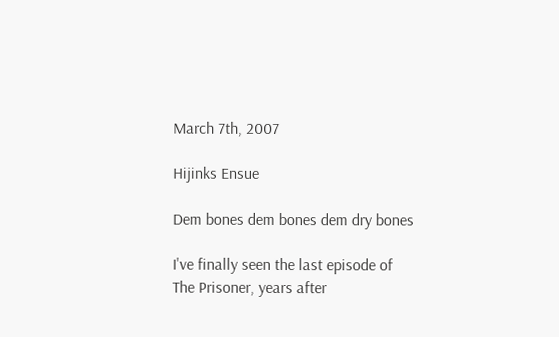March 7th, 2007

Hijinks Ensue

Dem bones dem bones dem dry bones

I've finally seen the last episode of The Prisoner, years after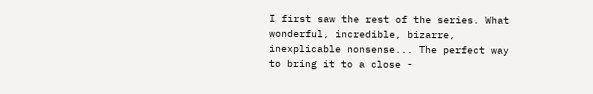I first saw the rest of the series. What wonderful, incredible, bizarre, inexplicable nonsense... The perfect way to bring it to a close -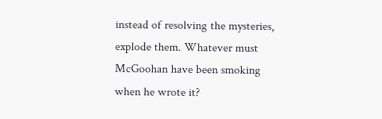instead of resolving the mysteries, explode them. Whatever must McGoohan have been smoking when he wrote it?